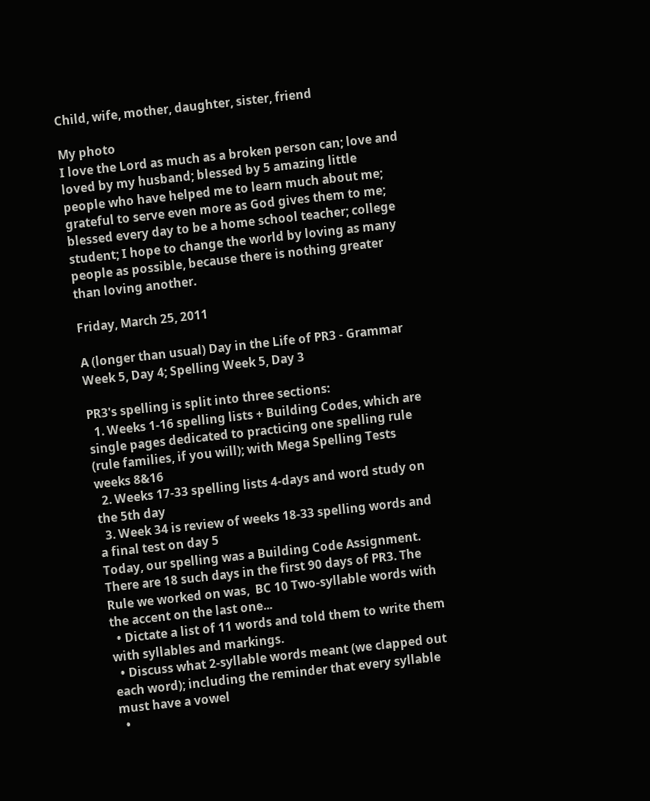Child, wife, mother, daughter, sister, friend

My photo
I love the Lord as much as a broken person can; love and loved by my husband; blessed by 5 amazing little people who have helped me to learn much about me; grateful to serve even more as God gives them to me; blessed every day to be a home school teacher; college student; I hope to change the world by loving as many people as possible, because there is nothing greater than loving another.

Friday, March 25, 2011

A (longer than usual) Day in the Life of PR3 - Grammar Week 5, Day 4; Spelling Week 5, Day 3

PR3's spelling is split into three sections:
  1. Weeks 1-16 spelling lists + Building Codes, which are single pages dedicated to practicing one spelling rule (rule families, if you will); with Mega Spelling Tests weeks 8&16
  2. Weeks 17-33 spelling lists 4-days and word study on the 5th day
  3. Week 34 is review of weeks 18-33 spelling words and a final test on day 5
Today, our spelling was a Building Code Assignment. There are 18 such days in the first 90 days of PR3. The Rule we worked on was,  BC 10 Two-syllable words with the accent on the last one...
  • Dictate a list of 11 words and told them to write them with syllables and markings.
  • Discuss what 2-syllable words meant (we clapped out each word); including the reminder that every syllable must have a vowel
  •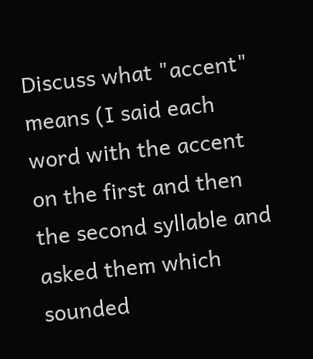Discuss what "accent" means (I said each word with the accent on the first and then the second syllable and asked them which sounded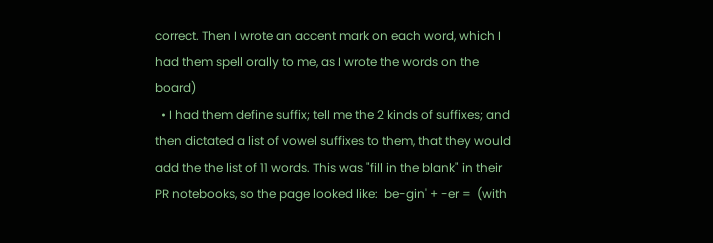correct. Then I wrote an accent mark on each word, which I had them spell orally to me, as I wrote the words on the board)
  • I had them define suffix; tell me the 2 kinds of suffixes; and then dictated a list of vowel suffixes to them, that they would add the the list of 11 words. This was "fill in the blank" in their PR notebooks, so the page looked like:  be-gin' + -er =  (with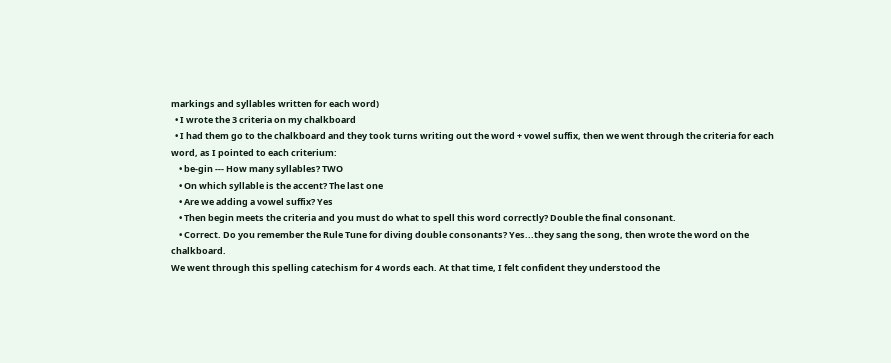markings and syllables written for each word)
  • I wrote the 3 criteria on my chalkboard
  • I had them go to the chalkboard and they took turns writing out the word + vowel suffix, then we went through the criteria for each word, as I pointed to each criterium:
    • be-gin --- How many syllables? TWO
    • On which syllable is the accent? The last one
    • Are we adding a vowel suffix? Yes
    • Then begin meets the criteria and you must do what to spell this word correctly? Double the final consonant.
    • Correct. Do you remember the Rule Tune for diving double consonants? Yes...they sang the song, then wrote the word on the chalkboard.
We went through this spelling catechism for 4 words each. At that time, I felt confident they understood the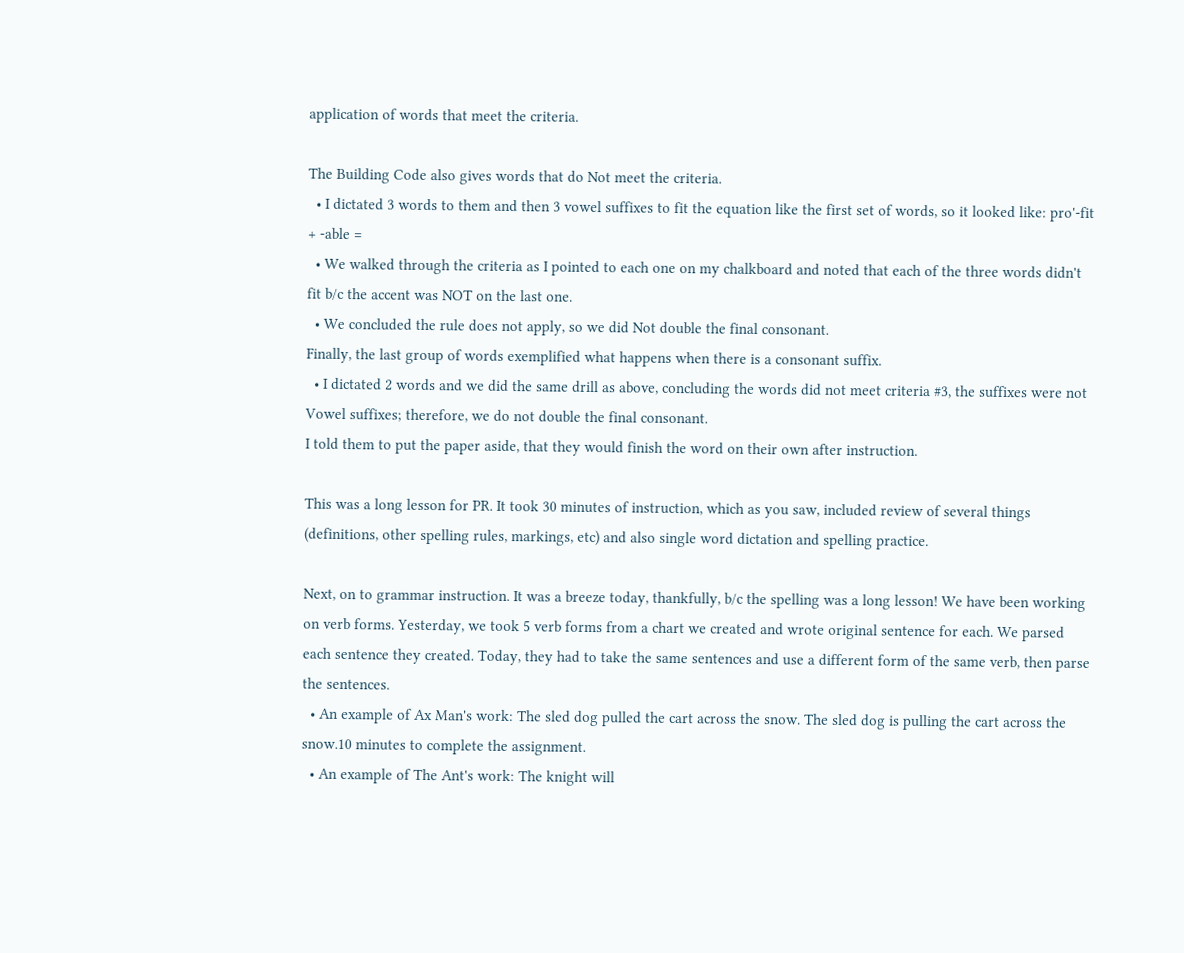application of words that meet the criteria.

The Building Code also gives words that do Not meet the criteria.
  • I dictated 3 words to them and then 3 vowel suffixes to fit the equation like the first set of words, so it looked like: pro'-fit + -able =
  • We walked through the criteria as I pointed to each one on my chalkboard and noted that each of the three words didn't fit b/c the accent was NOT on the last one.
  • We concluded the rule does not apply, so we did Not double the final consonant.
Finally, the last group of words exemplified what happens when there is a consonant suffix.
  • I dictated 2 words and we did the same drill as above, concluding the words did not meet criteria #3, the suffixes were not Vowel suffixes; therefore, we do not double the final consonant.
I told them to put the paper aside, that they would finish the word on their own after instruction.

This was a long lesson for PR. It took 30 minutes of instruction, which as you saw, included review of several things (definitions, other spelling rules, markings, etc) and also single word dictation and spelling practice.

Next, on to grammar instruction. It was a breeze today, thankfully, b/c the spelling was a long lesson! We have been working on verb forms. Yesterday, we took 5 verb forms from a chart we created and wrote original sentence for each. We parsed each sentence they created. Today, they had to take the same sentences and use a different form of the same verb, then parse the sentences.
  • An example of Ax Man's work: The sled dog pulled the cart across the snow. The sled dog is pulling the cart across the snow.10 minutes to complete the assignment.
  • An example of The Ant's work: The knight will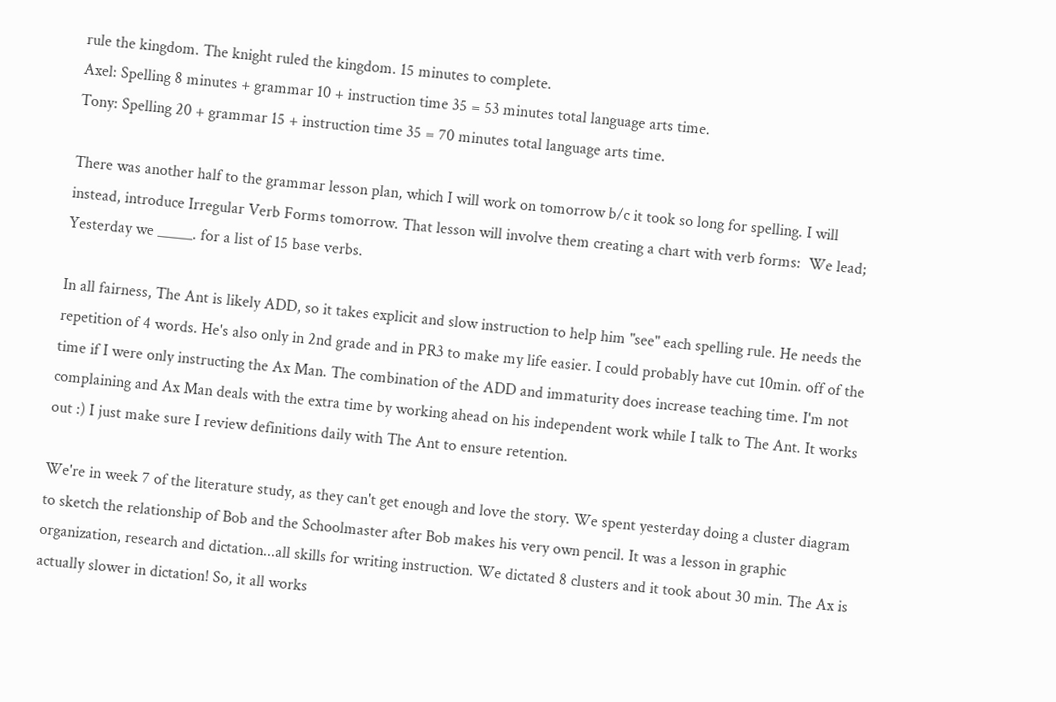rule the kingdom. The knight ruled the kingdom. 15 minutes to complete.
Axel: Spelling 8 minutes + grammar 10 + instruction time 35 = 53 minutes total language arts time.
Tony: Spelling 20 + grammar 15 + instruction time 35 = 70 minutes total language arts time.

There was another half to the grammar lesson plan, which I will work on tomorrow b/c it took so long for spelling. I will instead, introduce Irregular Verb Forms tomorrow. That lesson will involve them creating a chart with verb forms:  We lead; Yesterday we _____. for a list of 15 base verbs.

In all fairness, The Ant is likely ADD, so it takes explicit and slow instruction to help him "see" each spelling rule. He needs the repetition of 4 words. He's also only in 2nd grade and in PR3 to make my life easier. I could probably have cut 10min. off of the time if I were only instructing the Ax Man. The combination of the ADD and immaturity does increase teaching time. I'm not complaining and Ax Man deals with the extra time by working ahead on his independent work while I talk to The Ant. It works out :) I just make sure I review definitions daily with The Ant to ensure retention.

We're in week 7 of the literature study, as they can't get enough and love the story. We spent yesterday doing a cluster diagram to sketch the relationship of Bob and the Schoolmaster after Bob makes his very own pencil. It was a lesson in graphic organization, research and dictation...all skills for writing instruction. We dictated 8 clusters and it took about 30 min. The Ax is actually slower in dictation! So, it all works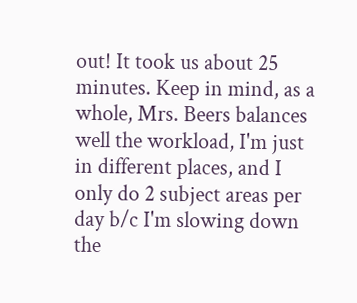out! It took us about 25 minutes. Keep in mind, as a whole, Mrs. Beers balances well the workload, I'm just in different places, and I only do 2 subject areas per day b/c I'm slowing down the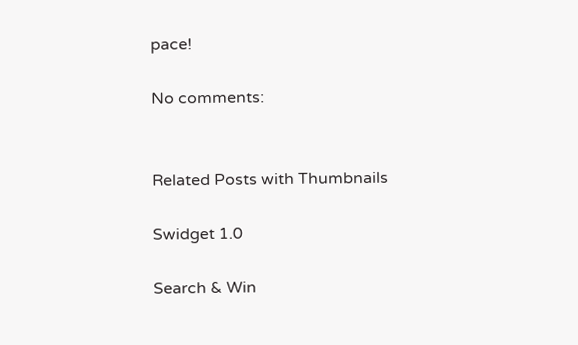pace!

No comments:


Related Posts with Thumbnails

Swidget 1.0

Search & Win